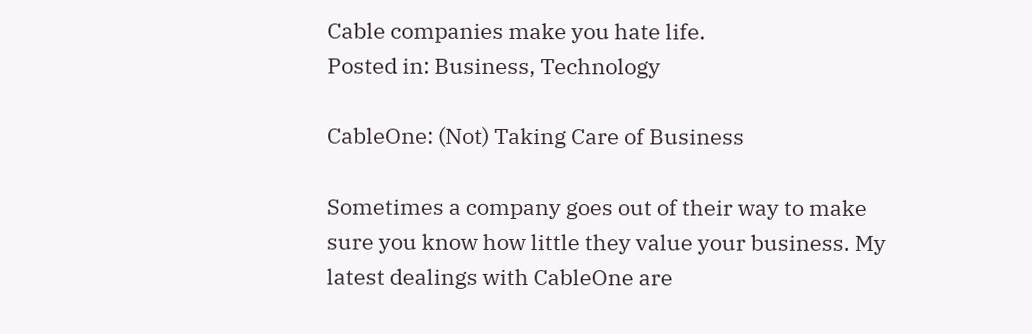Cable companies make you hate life.
Posted in: Business, Technology

CableOne: (Not) Taking Care of Business

Sometimes a company goes out of their way to make sure you know how little they value your business. My latest dealings with CableOne are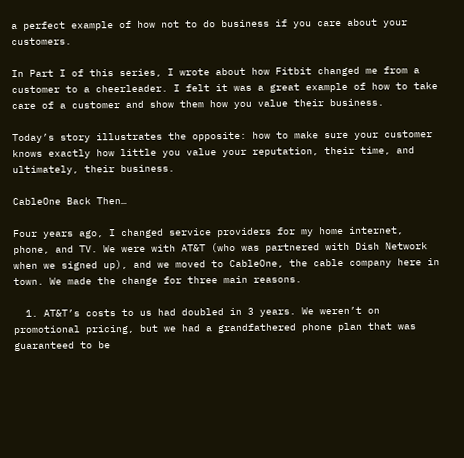a perfect example of how not to do business if you care about your customers.

In Part I of this series, I wrote about how Fitbit changed me from a customer to a cheerleader. I felt it was a great example of how to take care of a customer and show them how you value their business.

Today’s story illustrates the opposite: how to make sure your customer knows exactly how little you value your reputation, their time, and ultimately, their business.

CableOne Back Then…

Four years ago, I changed service providers for my home internet, phone, and TV. We were with AT&T (who was partnered with Dish Network when we signed up), and we moved to CableOne, the cable company here in town. We made the change for three main reasons.

  1. AT&T’s costs to us had doubled in 3 years. We weren’t on promotional pricing, but we had a grandfathered phone plan that was guaranteed to be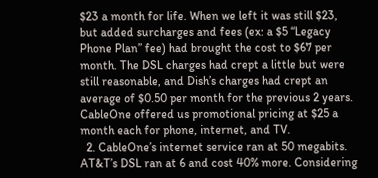$23 a month for life. When we left it was still $23, but added surcharges and fees (ex: a $5 “Legacy Phone Plan” fee) had brought the cost to $67 per month. The DSL charges had crept a little but were still reasonable, and Dish’s charges had crept an average of $0.50 per month for the previous 2 years. CableOne offered us promotional pricing at $25 a month each for phone, internet, and TV.
  2. CableOne’s internet service ran at 50 megabits. AT&T’s DSL ran at 6 and cost 40% more. Considering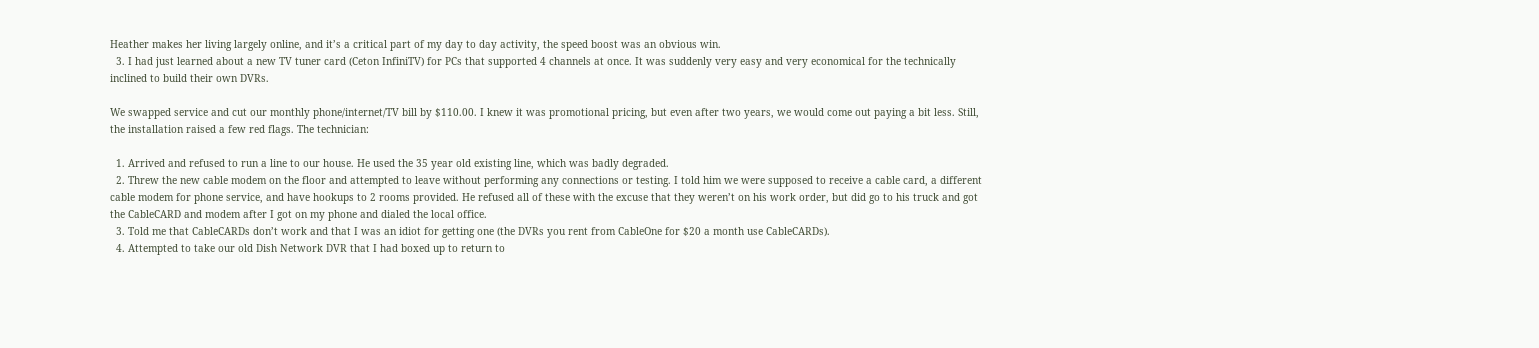Heather makes her living largely online, and it’s a critical part of my day to day activity, the speed boost was an obvious win.
  3. I had just learned about a new TV tuner card (Ceton InfiniTV) for PCs that supported 4 channels at once. It was suddenly very easy and very economical for the technically inclined to build their own DVRs.

We swapped service and cut our monthly phone/internet/TV bill by $110.00. I knew it was promotional pricing, but even after two years, we would come out paying a bit less. Still, the installation raised a few red flags. The technician:

  1. Arrived and refused to run a line to our house. He used the 35 year old existing line, which was badly degraded.
  2. Threw the new cable modem on the floor and attempted to leave without performing any connections or testing. I told him we were supposed to receive a cable card, a different cable modem for phone service, and have hookups to 2 rooms provided. He refused all of these with the excuse that they weren’t on his work order, but did go to his truck and got the CableCARD and modem after I got on my phone and dialed the local office.
  3. Told me that CableCARDs don’t work and that I was an idiot for getting one (the DVRs you rent from CableOne for $20 a month use CableCARDs).
  4. Attempted to take our old Dish Network DVR that I had boxed up to return to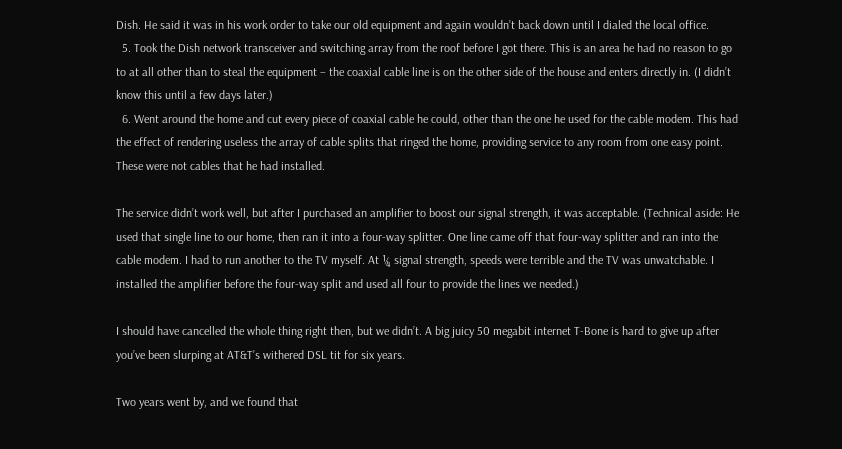Dish. He said it was in his work order to take our old equipment and again wouldn’t back down until I dialed the local office.
  5. Took the Dish network transceiver and switching array from the roof before I got there. This is an area he had no reason to go to at all other than to steal the equipment – the coaxial cable line is on the other side of the house and enters directly in. (I didn’t know this until a few days later.)
  6. Went around the home and cut every piece of coaxial cable he could, other than the one he used for the cable modem. This had the effect of rendering useless the array of cable splits that ringed the home, providing service to any room from one easy point. These were not cables that he had installed.

The service didn’t work well, but after I purchased an amplifier to boost our signal strength, it was acceptable. (Technical aside: He used that single line to our home, then ran it into a four-way splitter. One line came off that four-way splitter and ran into the cable modem. I had to run another to the TV myself. At ¼ signal strength, speeds were terrible and the TV was unwatchable. I installed the amplifier before the four-way split and used all four to provide the lines we needed.)

I should have cancelled the whole thing right then, but we didn’t. A big juicy 50 megabit internet T-Bone is hard to give up after you’ve been slurping at AT&T’s withered DSL tit for six years.

Two years went by, and we found that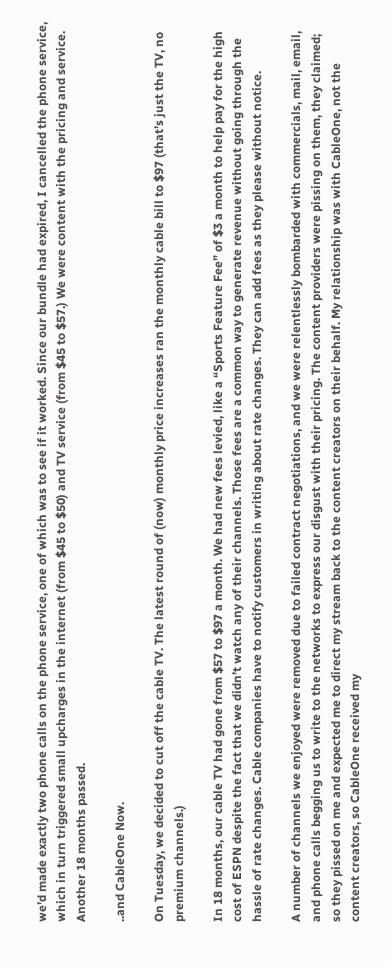we’d made exactly two phone calls on the phone service, one of which was to see if it worked. Since our bundle had expired, I cancelled the phone service, which in turn triggered small upcharges in the internet (from $45 to $50) and TV service (from $45 to $57.) We were content with the pricing and service. Another 18 months passed.

..and CableOne Now.

On Tuesday, we decided to cut off the cable TV. The latest round of (now) monthly price increases ran the monthly cable bill to $97 (that’s just the TV, no premium channels.)

In 18 months, our cable TV had gone from $57 to $97 a month. We had new fees levied, like a “Sports Feature Fee” of $3 a month to help pay for the high cost of ESPN despite the fact that we didn’t watch any of their channels. Those fees are a common way to generate revenue without going through the hassle of rate changes. Cable companies have to notify customers in writing about rate changes. They can add fees as they please without notice.

A number of channels we enjoyed were removed due to failed contract negotiations, and we were relentlessly bombarded with commercials, mail, email, and phone calls begging us to write to the networks to express our disgust with their pricing. The content providers were pissing on them, they claimed; so they pissed on me and expected me to direct my stream back to the content creators on their behalf. My relationship was with CableOne, not the content creators, so CableOne received my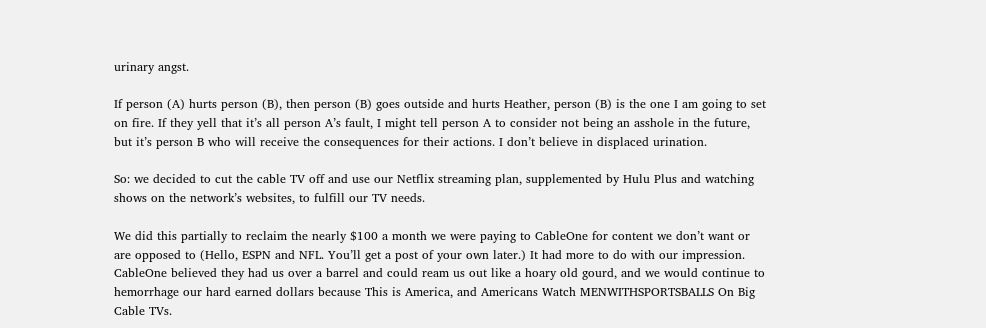urinary angst.

If person (A) hurts person (B), then person (B) goes outside and hurts Heather, person (B) is the one I am going to set on fire. If they yell that it’s all person A’s fault, I might tell person A to consider not being an asshole in the future, but it’s person B who will receive the consequences for their actions. I don’t believe in displaced urination.

So: we decided to cut the cable TV off and use our Netflix streaming plan, supplemented by Hulu Plus and watching shows on the network’s websites, to fulfill our TV needs.

We did this partially to reclaim the nearly $100 a month we were paying to CableOne for content we don’t want or are opposed to (Hello, ESPN and NFL. You’ll get a post of your own later.) It had more to do with our impression. CableOne believed they had us over a barrel and could ream us out like a hoary old gourd, and we would continue to hemorrhage our hard earned dollars because This is America, and Americans Watch MENWITHSPORTSBALLS On Big Cable TVs.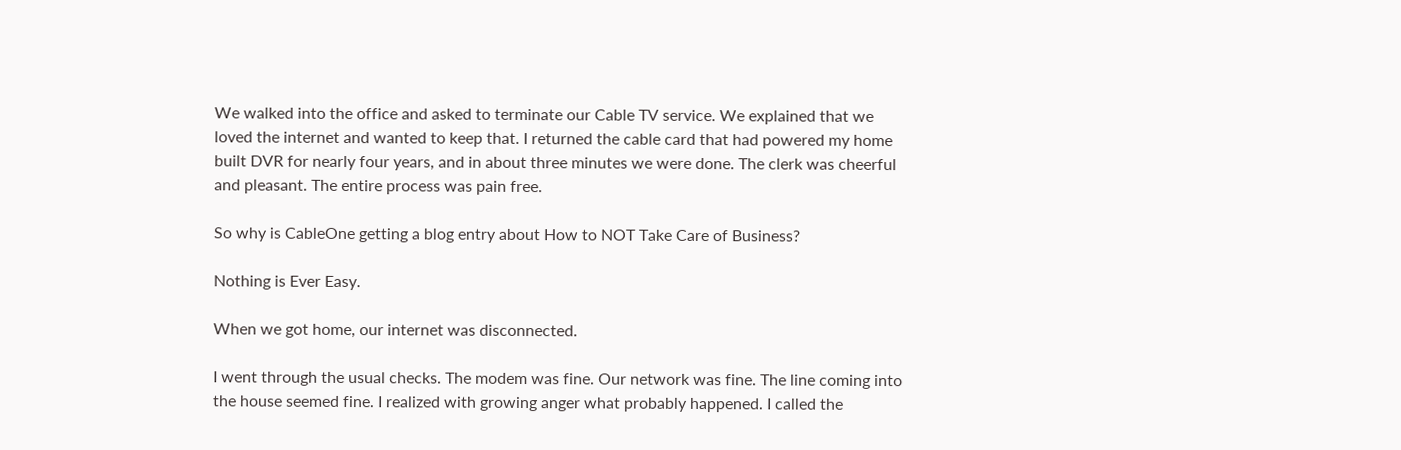We walked into the office and asked to terminate our Cable TV service. We explained that we loved the internet and wanted to keep that. I returned the cable card that had powered my home built DVR for nearly four years, and in about three minutes we were done. The clerk was cheerful and pleasant. The entire process was pain free.

So why is CableOne getting a blog entry about How to NOT Take Care of Business?

Nothing is Ever Easy.

When we got home, our internet was disconnected.

I went through the usual checks. The modem was fine. Our network was fine. The line coming into the house seemed fine. I realized with growing anger what probably happened. I called the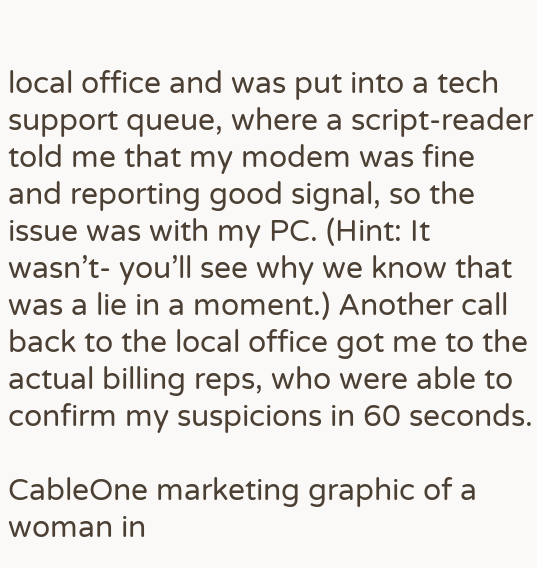local office and was put into a tech support queue, where a script-reader told me that my modem was fine and reporting good signal, so the issue was with my PC. (Hint: It wasn’t- you’ll see why we know that was a lie in a moment.) Another call back to the local office got me to the actual billing reps, who were able to confirm my suspicions in 60 seconds.

CableOne marketing graphic of a woman in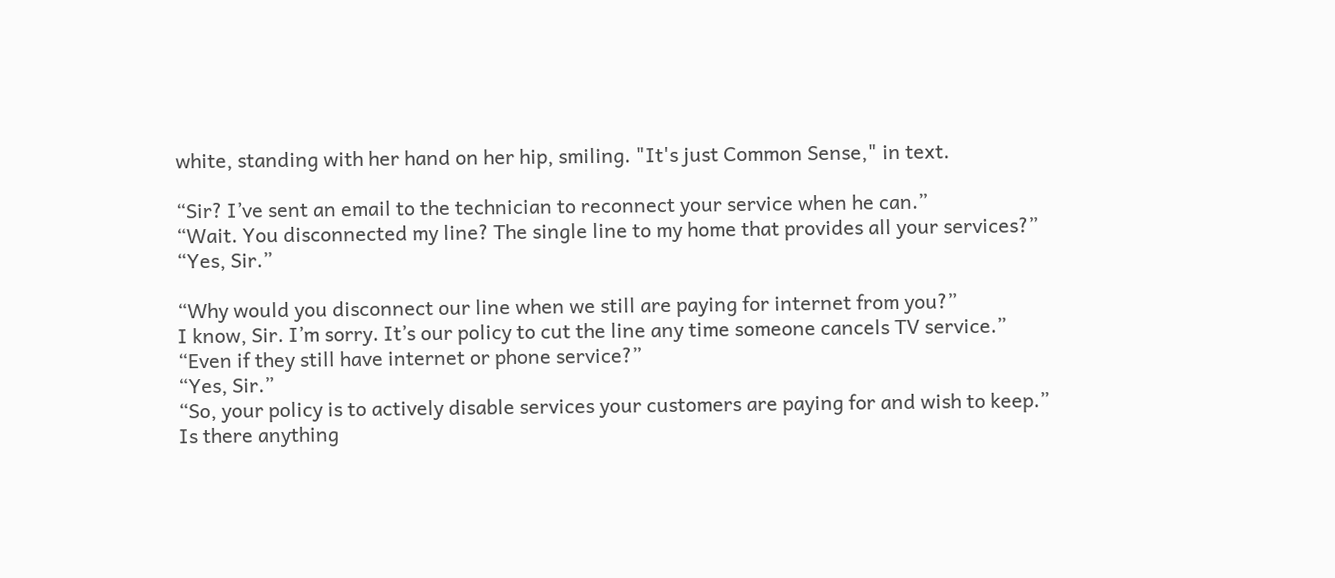white, standing with her hand on her hip, smiling. "It's just Common Sense," in text.

“Sir? I’ve sent an email to the technician to reconnect your service when he can.”
“Wait. You disconnected my line? The single line to my home that provides all your services?”
“Yes, Sir.”

“Why would you disconnect our line when we still are paying for internet from you?”
I know, Sir. I’m sorry. It’s our policy to cut the line any time someone cancels TV service.”
“Even if they still have internet or phone service?”
“Yes, Sir.”
“So, your policy is to actively disable services your customers are paying for and wish to keep.”
Is there anything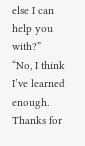else I can help you with?”
“No, I think I’ve learned enough. Thanks for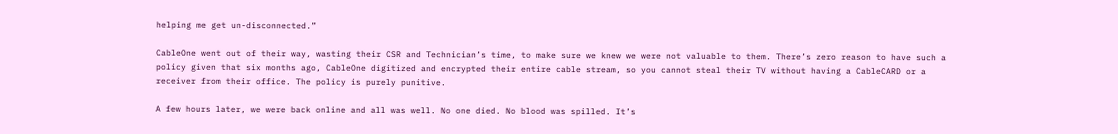helping me get un-disconnected.”

CableOne went out of their way, wasting their CSR and Technician’s time, to make sure we knew we were not valuable to them. There’s zero reason to have such a policy given that six months ago, CableOne digitized and encrypted their entire cable stream, so you cannot steal their TV without having a CableCARD or a receiver from their office. The policy is purely punitive.

A few hours later, we were back online and all was well. No one died. No blood was spilled. It’s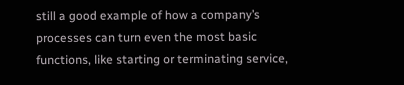still a good example of how a company’s processes can turn even the most basic functions, like starting or terminating service,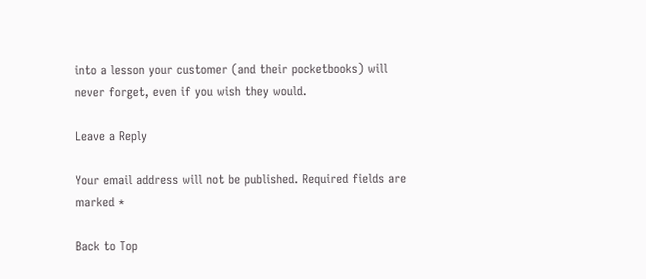into a lesson your customer (and their pocketbooks) will never forget, even if you wish they would.

Leave a Reply

Your email address will not be published. Required fields are marked *

Back to Top